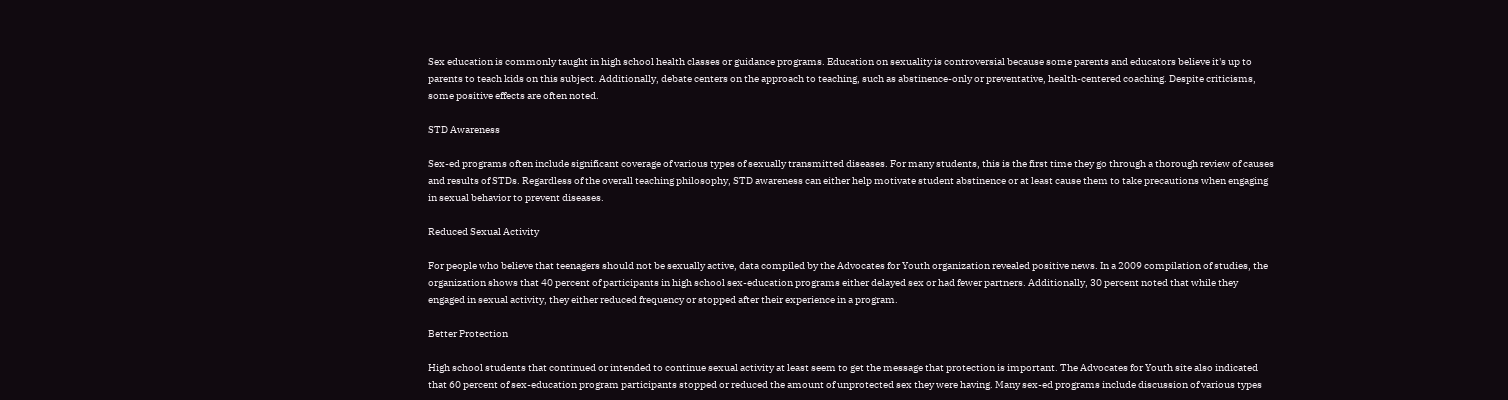Sex education is commonly taught in high school health classes or guidance programs. Education on sexuality is controversial because some parents and educators believe it's up to parents to teach kids on this subject. Additionally, debate centers on the approach to teaching, such as abstinence-only or preventative, health-centered coaching. Despite criticisms, some positive effects are often noted.

STD Awareness

Sex-ed programs often include significant coverage of various types of sexually transmitted diseases. For many students, this is the first time they go through a thorough review of causes and results of STDs. Regardless of the overall teaching philosophy, STD awareness can either help motivate student abstinence or at least cause them to take precautions when engaging in sexual behavior to prevent diseases.

Reduced Sexual Activity

For people who believe that teenagers should not be sexually active, data compiled by the Advocates for Youth organization revealed positive news. In a 2009 compilation of studies, the organization shows that 40 percent of participants in high school sex-education programs either delayed sex or had fewer partners. Additionally, 30 percent noted that while they engaged in sexual activity, they either reduced frequency or stopped after their experience in a program.

Better Protection

High school students that continued or intended to continue sexual activity at least seem to get the message that protection is important. The Advocates for Youth site also indicated that 60 percent of sex-education program participants stopped or reduced the amount of unprotected sex they were having. Many sex-ed programs include discussion of various types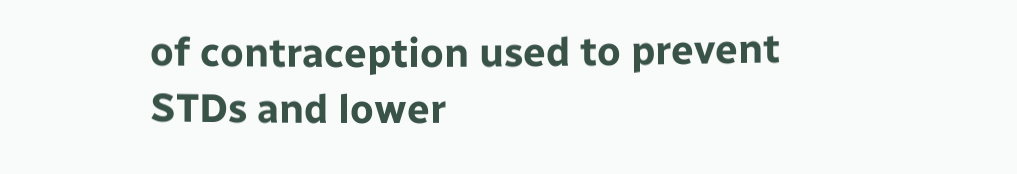of contraception used to prevent STDs and lower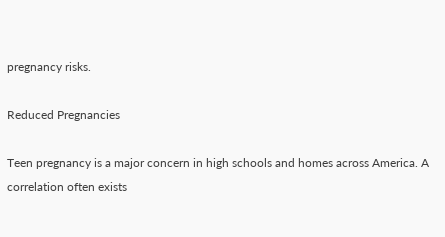pregnancy risks.

Reduced Pregnancies

Teen pregnancy is a major concern in high schools and homes across America. A correlation often exists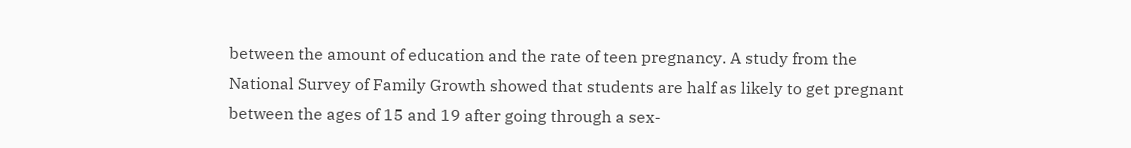between the amount of education and the rate of teen pregnancy. A study from the National Survey of Family Growth showed that students are half as likely to get pregnant between the ages of 15 and 19 after going through a sex-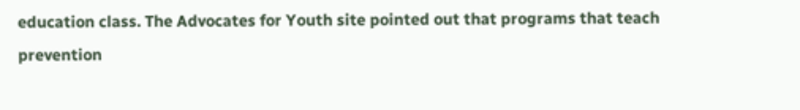education class. The Advocates for Youth site pointed out that programs that teach prevention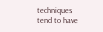techniques tend to have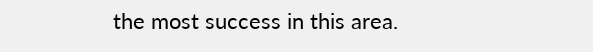the most success in this area.